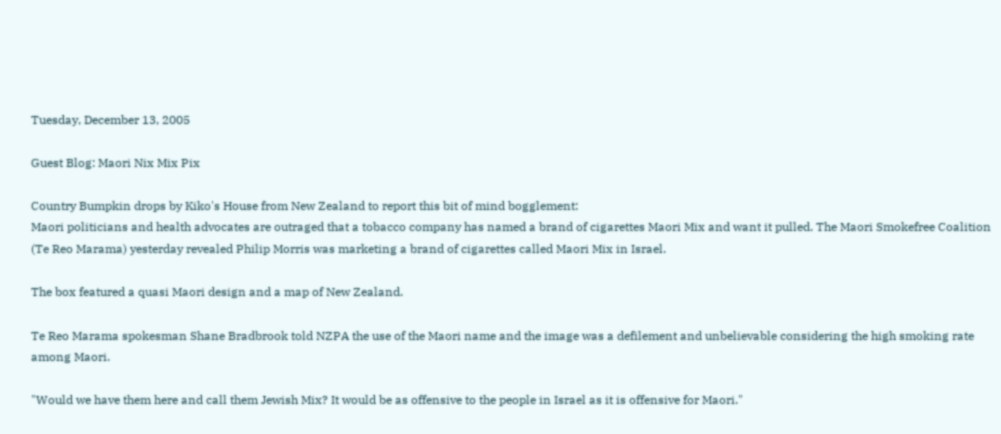Tuesday, December 13, 2005

Guest Blog: Maori Nix Mix Pix

Country Bumpkin drops by Kiko's House from New Zealand to report this bit of mind bogglement:
Maori politicians and health advocates are outraged that a tobacco company has named a brand of cigarettes Maori Mix and want it pulled. The Maori Smokefree Coalition (Te Reo Marama) yesterday revealed Philip Morris was marketing a brand of cigarettes called Maori Mix in Israel.

The box featured a quasi Maori design and a map of New Zealand.

Te Reo Marama spokesman Shane Bradbrook told NZPA the use of the Maori name and the image was a defilement and unbelievable considering the high smoking rate among Maori.

"Would we have them here and call them Jewish Mix? It would be as offensive to the people in Israel as it is offensive for Maori."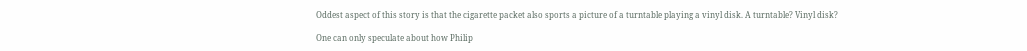Oddest aspect of this story is that the cigarette packet also sports a picture of a turntable playing a vinyl disk. A turntable? Vinyl disk?

One can only speculate about how Philip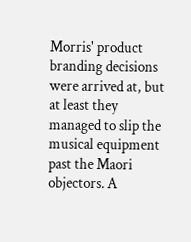Morris' product branding decisions were arrived at, but at least they managed to slip the musical equipment past the Maori objectors. A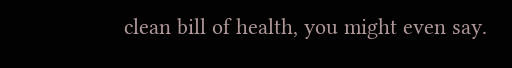clean bill of health, you might even say.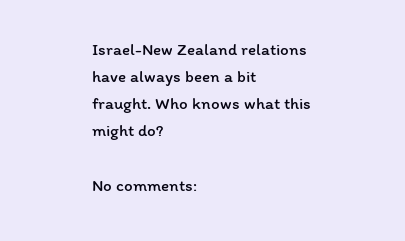Israel-New Zealand relations have always been a bit fraught. Who knows what this might do?

No comments: